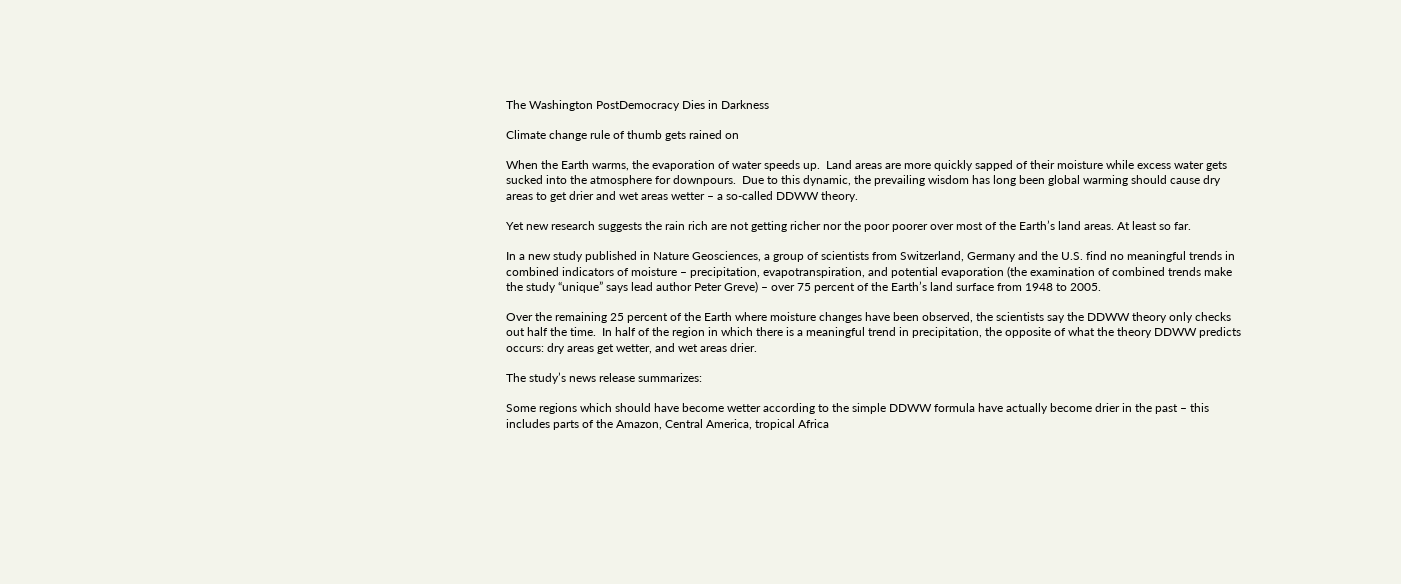The Washington PostDemocracy Dies in Darkness

Climate change rule of thumb gets rained on

When the Earth warms, the evaporation of water speeds up.  Land areas are more quickly sapped of their moisture while excess water gets sucked into the atmosphere for downpours.  Due to this dynamic, the prevailing wisdom has long been global warming should cause dry areas to get drier and wet areas wetter – a so-called DDWW theory.

Yet new research suggests the rain rich are not getting richer nor the poor poorer over most of the Earth’s land areas. At least so far.

In a new study published in Nature Geosciences, a group of scientists from Switzerland, Germany and the U.S. find no meaningful trends in combined indicators of moisture – precipitation, evapotranspiration, and potential evaporation (the examination of combined trends make the study “unique” says lead author Peter Greve) – over 75 percent of the Earth’s land surface from 1948 to 2005.

Over the remaining 25 percent of the Earth where moisture changes have been observed, the scientists say the DDWW theory only checks out half the time.  In half of the region in which there is a meaningful trend in precipitation, the opposite of what the theory DDWW predicts occurs: dry areas get wetter, and wet areas drier.

The study’s news release summarizes:

Some regions which should have become wetter according to the simple DDWW formula have actually become drier in the past – this includes parts of the Amazon, Central America, tropical Africa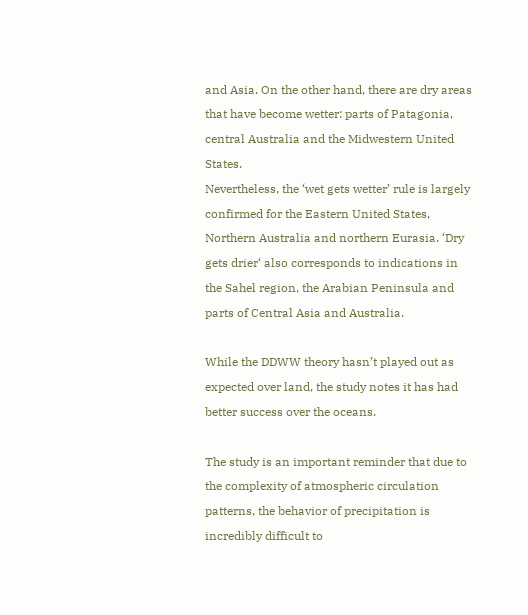and Asia. On the other hand, there are dry areas that have become wetter: parts of Patagonia, central Australia and the Midwestern United States.
Nevertheless, the ‘wet gets wetter’ rule is largely confirmed for the Eastern United States, Northern Australia and northern Eurasia. ‘Dry gets drier‘ also corresponds to indications in the Sahel region, the Arabian Peninsula and parts of Central Asia and Australia.

While the DDWW theory hasn’t played out as expected over land, the study notes it has had better success over the oceans.

The study is an important reminder that due to the complexity of atmospheric circulation patterns, the behavior of precipitation is incredibly difficult to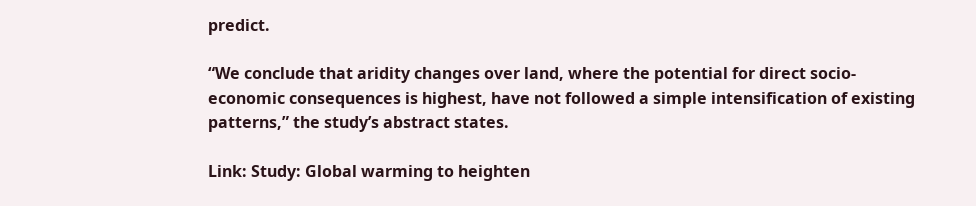predict.

“We conclude that aridity changes over land, where the potential for direct socio-economic consequences is highest, have not followed a simple intensification of existing patterns,” the study’s abstract states.

Link: Study: Global warming to heighten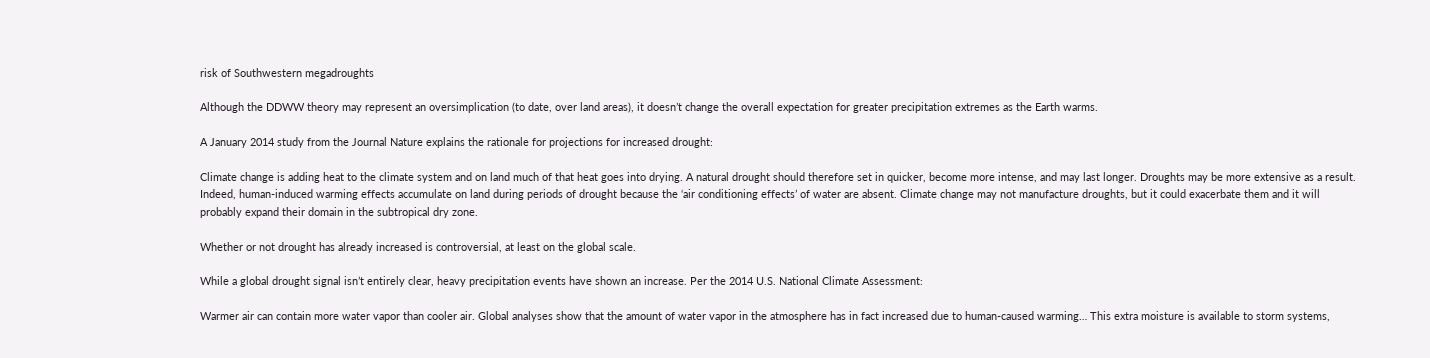risk of Southwestern megadroughts

Although the DDWW theory may represent an oversimplication (to date, over land areas), it doesn’t change the overall expectation for greater precipitation extremes as the Earth warms.

A January 2014 study from the Journal Nature explains the rationale for projections for increased drought:

Climate change is adding heat to the climate system and on land much of that heat goes into drying. A natural drought should therefore set in quicker, become more intense, and may last longer. Droughts may be more extensive as a result. Indeed, human-induced warming effects accumulate on land during periods of drought because the ‘air conditioning effects’ of water are absent. Climate change may not manufacture droughts, but it could exacerbate them and it will probably expand their domain in the subtropical dry zone.

Whether or not drought has already increased is controversial, at least on the global scale.

While a global drought signal isn’t entirely clear, heavy precipitation events have shown an increase. Per the 2014 U.S. National Climate Assessment:

Warmer air can contain more water vapor than cooler air. Global analyses show that the amount of water vapor in the atmosphere has in fact increased due to human-caused warming… This extra moisture is available to storm systems,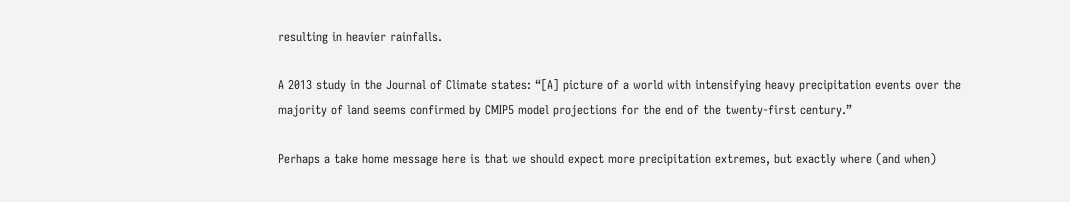resulting in heavier rainfalls.

A 2013 study in the Journal of Climate states: “[A] picture of a world with intensifying heavy precipitation events over the majority of land seems confirmed by CMIP5 model projections for the end of the twenty-first century.”

Perhaps a take home message here is that we should expect more precipitation extremes, but exactly where (and when)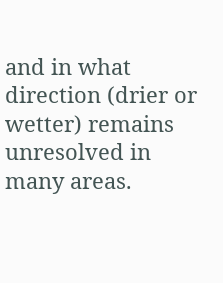and in what direction (drier or wetter) remains unresolved in many areas.